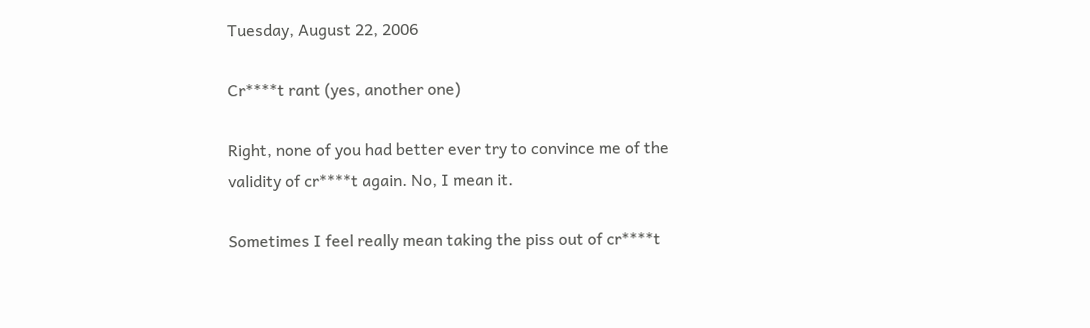Tuesday, August 22, 2006

Cr****t rant (yes, another one)

Right, none of you had better ever try to convince me of the validity of cr****t again. No, I mean it.

Sometimes I feel really mean taking the piss out of cr****t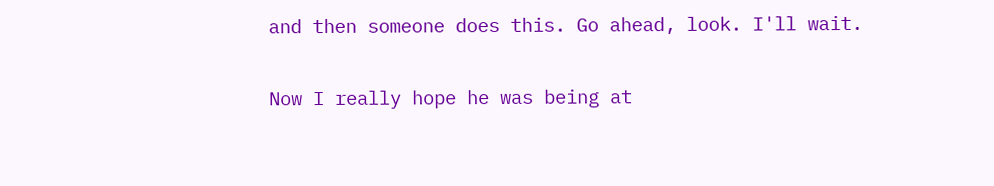and then someone does this. Go ahead, look. I'll wait.

Now I really hope he was being at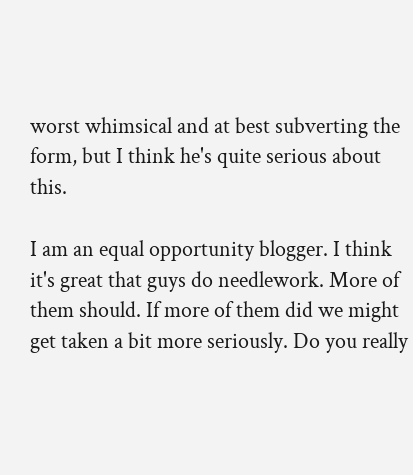worst whimsical and at best subverting the form, but I think he's quite serious about this.

I am an equal opportunity blogger. I think it's great that guys do needlework. More of them should. If more of them did we might get taken a bit more seriously. Do you really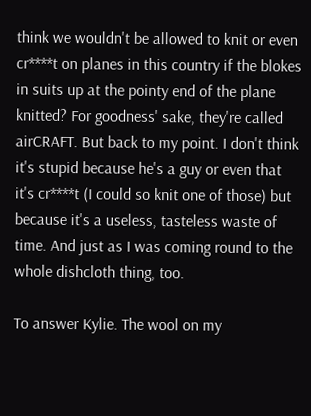think we wouldn't be allowed to knit or even cr****t on planes in this country if the blokes in suits up at the pointy end of the plane knitted? For goodness' sake, they're called airCRAFT. But back to my point. I don't think it's stupid because he's a guy or even that it's cr****t (I could so knit one of those) but because it's a useless, tasteless waste of time. And just as I was coming round to the whole dishcloth thing, too.

To answer Kylie. The wool on my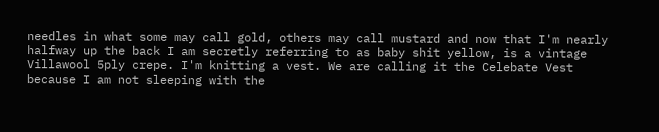needles in what some may call gold, others may call mustard and now that I'm nearly halfway up the back I am secretly referring to as baby shit yellow, is a vintage Villawool 5ply crepe. I'm knitting a vest. We are calling it the Celebate Vest because I am not sleeping with the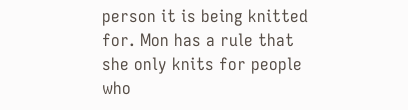person it is being knitted for. Mon has a rule that she only knits for people who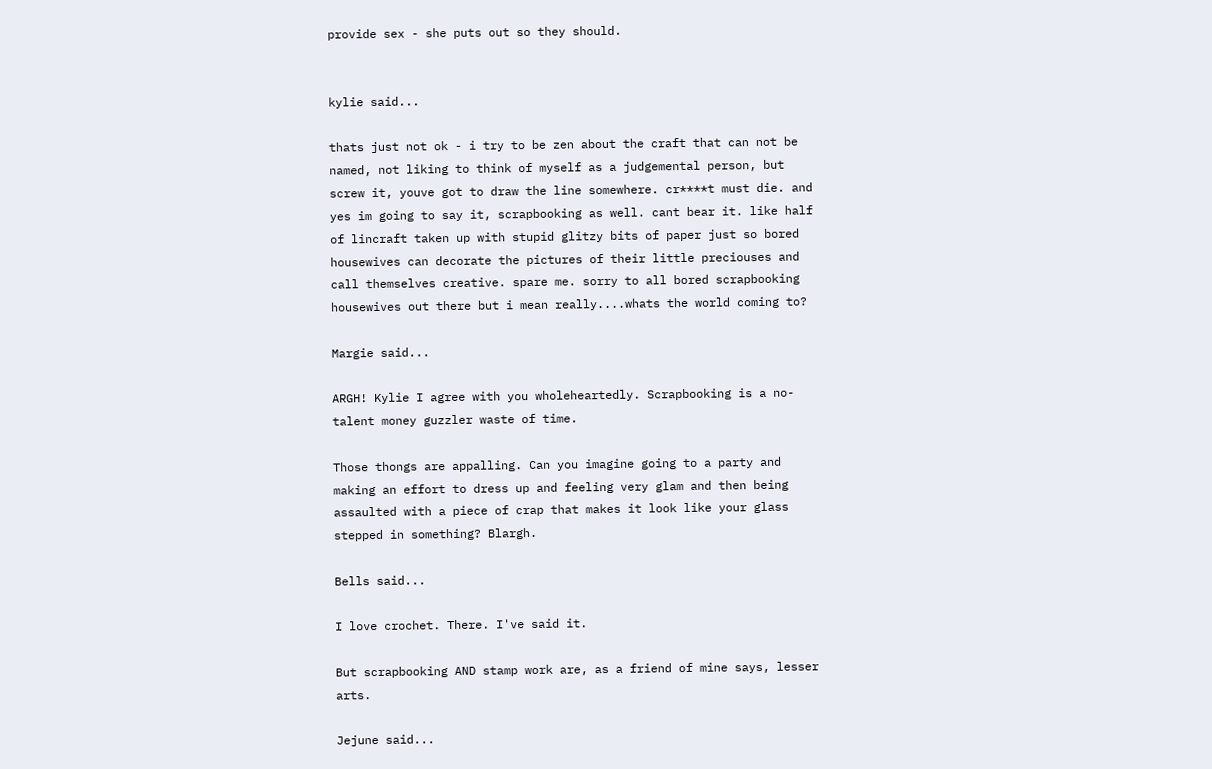provide sex - she puts out so they should.


kylie said...

thats just not ok - i try to be zen about the craft that can not be named, not liking to think of myself as a judgemental person, but screw it, youve got to draw the line somewhere. cr****t must die. and yes im going to say it, scrapbooking as well. cant bear it. like half of lincraft taken up with stupid glitzy bits of paper just so bored housewives can decorate the pictures of their little preciouses and call themselves creative. spare me. sorry to all bored scrapbooking housewives out there but i mean really....whats the world coming to?

Margie said...

ARGH! Kylie I agree with you wholeheartedly. Scrapbooking is a no-talent money guzzler waste of time.

Those thongs are appalling. Can you imagine going to a party and making an effort to dress up and feeling very glam and then being assaulted with a piece of crap that makes it look like your glass stepped in something? Blargh.

Bells said...

I love crochet. There. I've said it.

But scrapbooking AND stamp work are, as a friend of mine says, lesser arts.

Jejune said...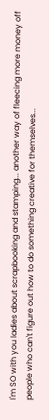I'm SO with you ladies about scrapbooking and stamping... another way of fleecing more money off people who can't figure out how to do something creative for themselves...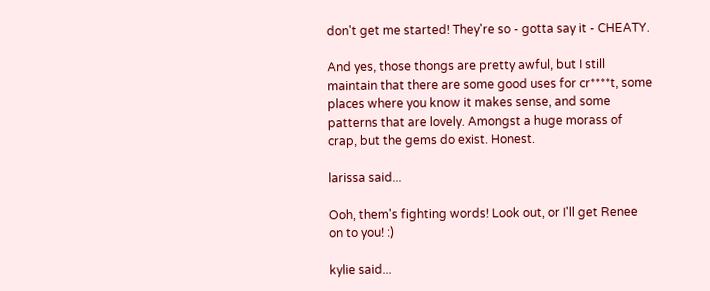don't get me started! They're so - gotta say it - CHEATY.

And yes, those thongs are pretty awful, but I still maintain that there are some good uses for cr****t, some places where you know it makes sense, and some patterns that are lovely. Amongst a huge morass of crap, but the gems do exist. Honest.

larissa said...

Ooh, them's fighting words! Look out, or I'll get Renee on to you! :)

kylie said...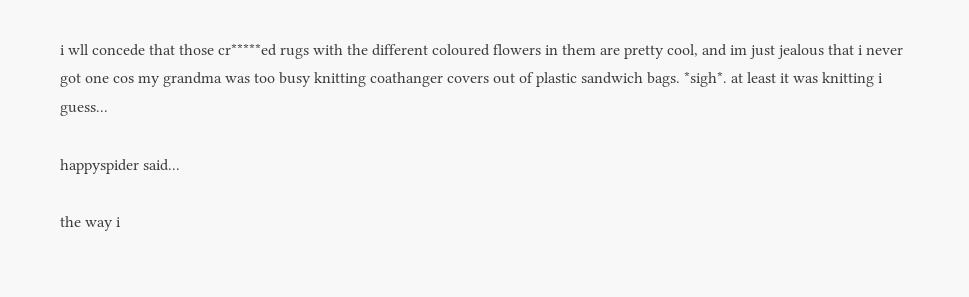i wll concede that those cr*****ed rugs with the different coloured flowers in them are pretty cool, and im just jealous that i never got one cos my grandma was too busy knitting coathanger covers out of plastic sandwich bags. *sigh*. at least it was knitting i guess...

happyspider said...

the way i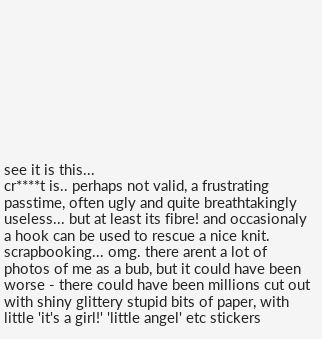see it is this...
cr****t is.. perhaps not valid, a frustrating passtime, often ugly and quite breathtakingly useless... but at least its fibre! and occasionaly a hook can be used to rescue a nice knit.
scrapbooking... omg. there arent a lot of photos of me as a bub, but it could have been worse - there could have been millions cut out with shiny glittery stupid bits of paper, with little 'it's a girl!' 'little angel' etc stickers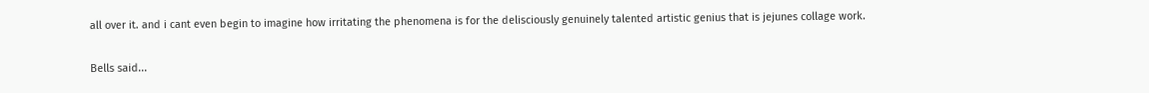all over it. and i cant even begin to imagine how irritating the phenomena is for the delisciously genuinely talented artistic genius that is jejunes collage work.

Bells said...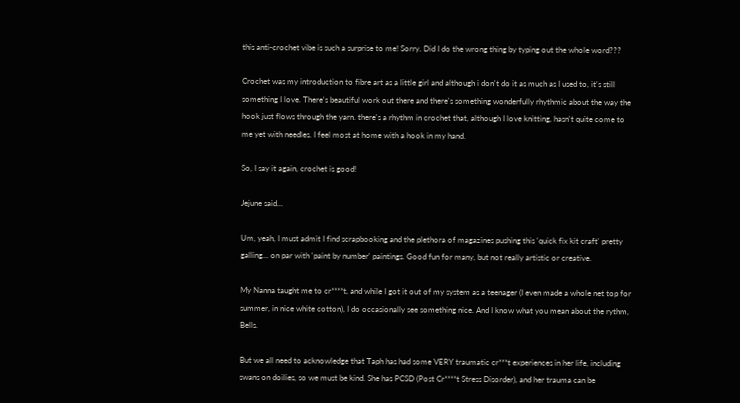this anti-crochet vibe is such a surprise to me! Sorry. Did I do the wrong thing by typing out the whole word???

Crochet was my introduction to fibre art as a little girl and although i don't do it as much as I used to, it's still something I love. There's beautiful work out there and there's something wonderfully rhythmic about the way the hook just flows through the yarn. there's a rhythm in crochet that, although I love knitting, hasn't quite come to me yet with needles. I feel most at home with a hook in my hand.

So, I say it again, crochet is good!

Jejune said...

Um, yeah, I must admit I find scrapbooking and the plethora of magazines pushing this 'quick fix kit craft' pretty galling... on par with 'paint by number' paintings. Good fun for many, but not really artistic or creative.

My Nanna taught me to cr****t, and while I got it out of my system as a teenager (I even made a whole net top for summer, in nice white cotton), I do occasionally see something nice. And I know what you mean about the rythm, Bells.

But we all need to acknowledge that Taph has had some VERY traumatic cr***t experiences in her life, including swans on doilies, so we must be kind. She has PCSD (Post Cr****t Stress Disorder), and her trauma can be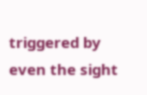triggered by even the sight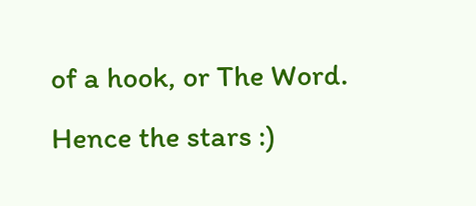of a hook, or The Word. Hence the stars :)